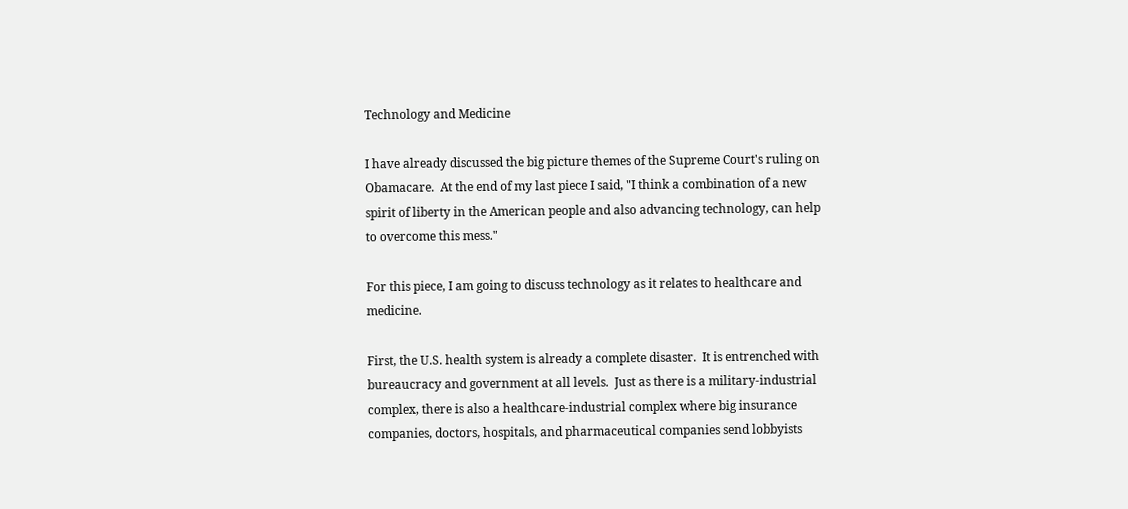Technology and Medicine

I have already discussed the big picture themes of the Supreme Court's ruling on Obamacare.  At the end of my last piece I said, "I think a combination of a new spirit of liberty in the American people and also advancing technology, can help to overcome this mess."

For this piece, I am going to discuss technology as it relates to healthcare and medicine.

First, the U.S. health system is already a complete disaster.  It is entrenched with bureaucracy and government at all levels.  Just as there is a military-industrial complex, there is also a healthcare-industrial complex where big insurance companies, doctors, hospitals, and pharmaceutical companies send lobbyists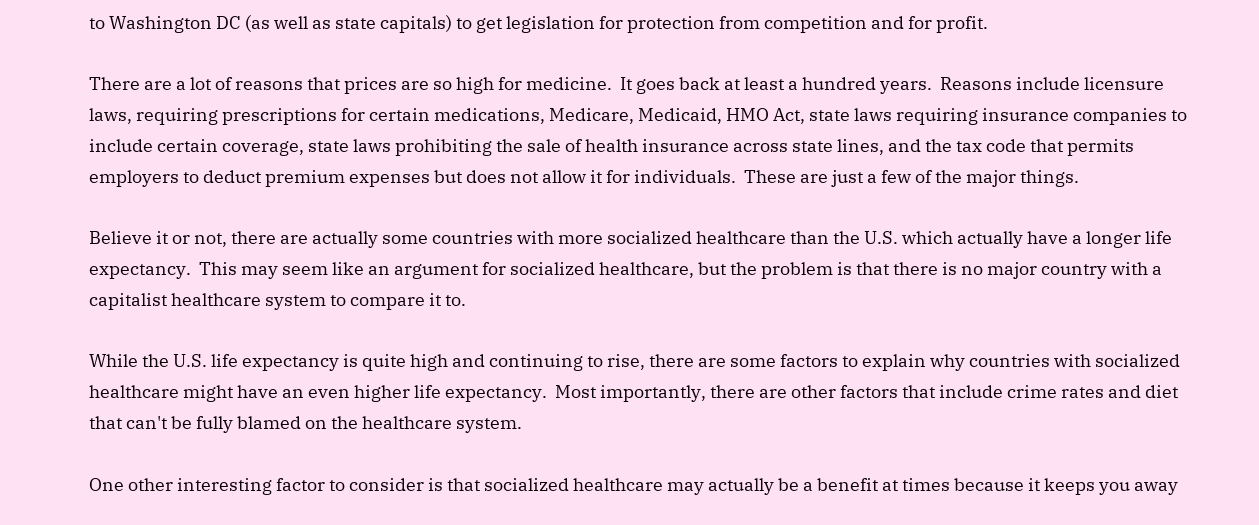to Washington DC (as well as state capitals) to get legislation for protection from competition and for profit.

There are a lot of reasons that prices are so high for medicine.  It goes back at least a hundred years.  Reasons include licensure laws, requiring prescriptions for certain medications, Medicare, Medicaid, HMO Act, state laws requiring insurance companies to include certain coverage, state laws prohibiting the sale of health insurance across state lines, and the tax code that permits employers to deduct premium expenses but does not allow it for individuals.  These are just a few of the major things.

Believe it or not, there are actually some countries with more socialized healthcare than the U.S. which actually have a longer life expectancy.  This may seem like an argument for socialized healthcare, but the problem is that there is no major country with a capitalist healthcare system to compare it to.

While the U.S. life expectancy is quite high and continuing to rise, there are some factors to explain why countries with socialized healthcare might have an even higher life expectancy.  Most importantly, there are other factors that include crime rates and diet that can't be fully blamed on the healthcare system.

One other interesting factor to consider is that socialized healthcare may actually be a benefit at times because it keeps you away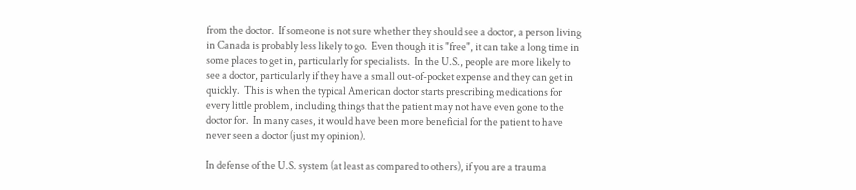from the doctor.  If someone is not sure whether they should see a doctor, a person living in Canada is probably less likely to go.  Even though it is "free", it can take a long time in some places to get in, particularly for specialists.  In the U.S., people are more likely to see a doctor, particularly if they have a small out-of-pocket expense and they can get in quickly.  This is when the typical American doctor starts prescribing medications for every little problem, including things that the patient may not have even gone to the doctor for.  In many cases, it would have been more beneficial for the patient to have never seen a doctor (just my opinion).

In defense of the U.S. system (at least as compared to others), if you are a trauma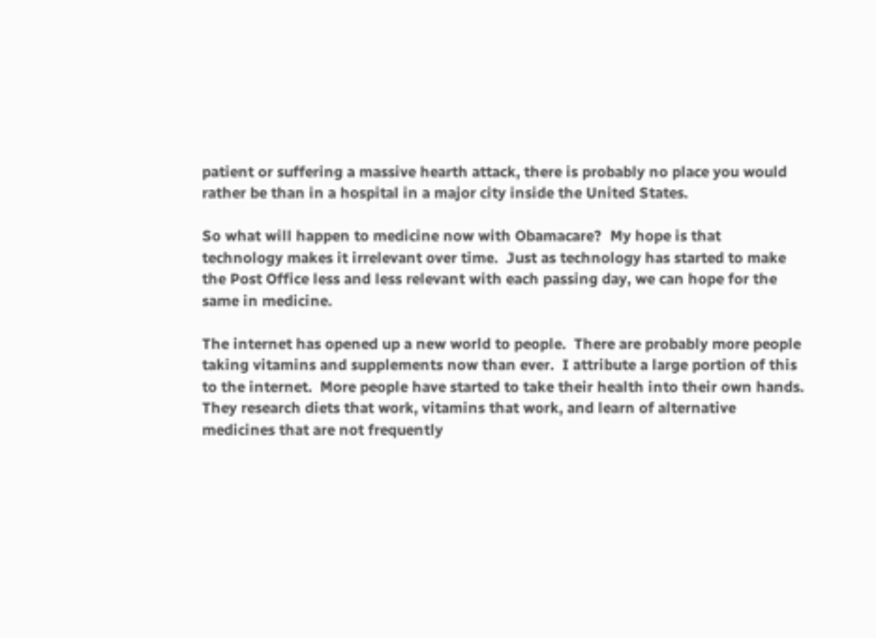patient or suffering a massive hearth attack, there is probably no place you would rather be than in a hospital in a major city inside the United States.

So what will happen to medicine now with Obamacare?  My hope is that technology makes it irrelevant over time.  Just as technology has started to make the Post Office less and less relevant with each passing day, we can hope for the same in medicine.

The internet has opened up a new world to people.  There are probably more people taking vitamins and supplements now than ever.  I attribute a large portion of this to the internet.  More people have started to take their health into their own hands.  They research diets that work, vitamins that work, and learn of alternative medicines that are not frequently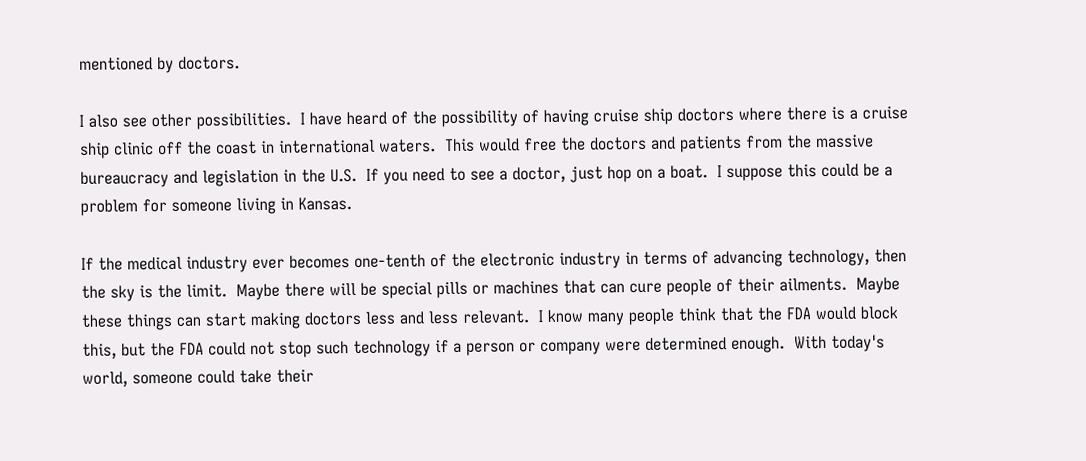mentioned by doctors.

I also see other possibilities.  I have heard of the possibility of having cruise ship doctors where there is a cruise ship clinic off the coast in international waters.  This would free the doctors and patients from the massive bureaucracy and legislation in the U.S.  If you need to see a doctor, just hop on a boat.  I suppose this could be a problem for someone living in Kansas.

If the medical industry ever becomes one-tenth of the electronic industry in terms of advancing technology, then the sky is the limit.  Maybe there will be special pills or machines that can cure people of their ailments.  Maybe these things can start making doctors less and less relevant.  I know many people think that the FDA would block this, but the FDA could not stop such technology if a person or company were determined enough.  With today's world, someone could take their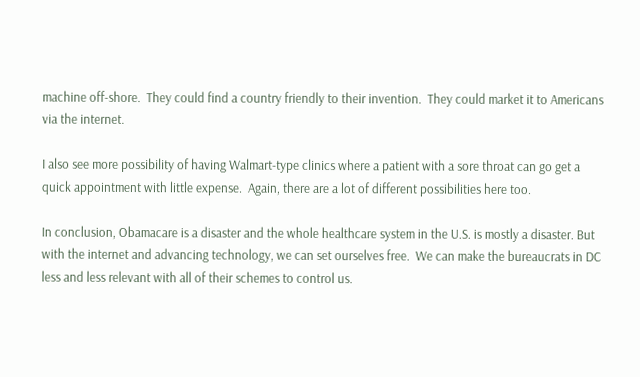machine off-shore.  They could find a country friendly to their invention.  They could market it to Americans via the internet.

I also see more possibility of having Walmart-type clinics where a patient with a sore throat can go get a quick appointment with little expense.  Again, there are a lot of different possibilities here too.

In conclusion, Obamacare is a disaster and the whole healthcare system in the U.S. is mostly a disaster. But with the internet and advancing technology, we can set ourselves free.  We can make the bureaucrats in DC less and less relevant with all of their schemes to control us.